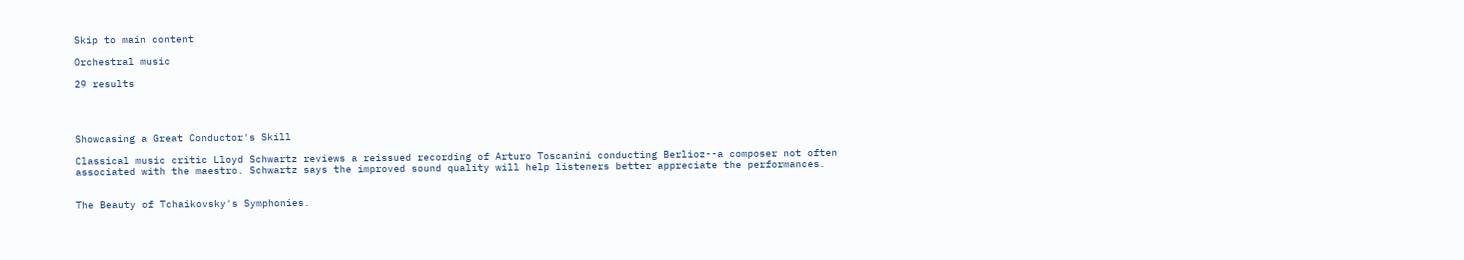Skip to main content

Orchestral music

29 results




Showcasing a Great Conductor's Skill

Classical music critic Lloyd Schwartz reviews a reissued recording of Arturo Toscanini conducting Berlioz--a composer not often associated with the maestro. Schwartz says the improved sound quality will help listeners better appreciate the performances.


The Beauty of Tchaikovsky's Symphonies.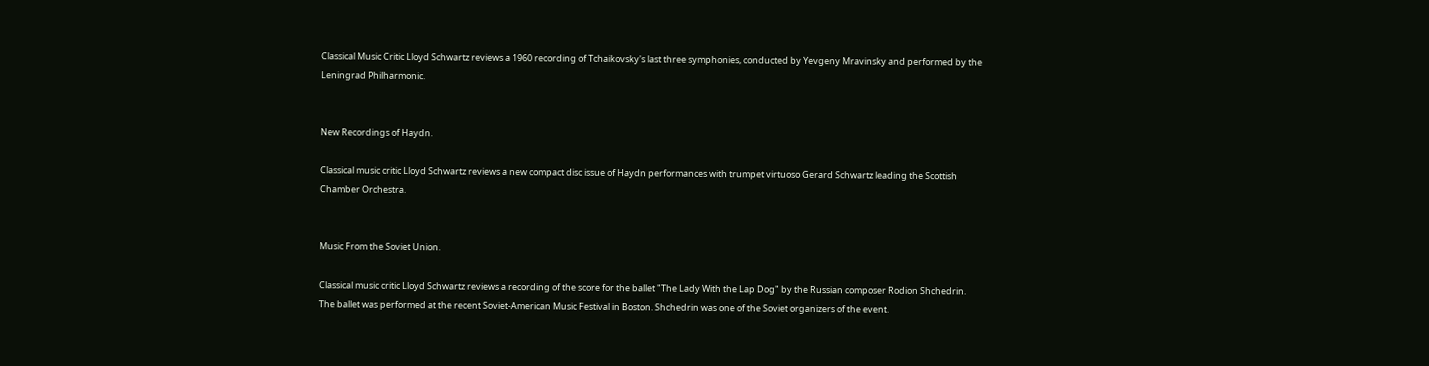Classical Music Critic Lloyd Schwartz reviews a 1960 recording of Tchaikovsky's last three symphonies, conducted by Yevgeny Mravinsky and performed by the Leningrad Philharmonic.


New Recordings of Haydn.

Classical music critic Lloyd Schwartz reviews a new compact disc issue of Haydn performances with trumpet virtuoso Gerard Schwartz leading the Scottish Chamber Orchestra.


Music From the Soviet Union.

Classical music critic Lloyd Schwartz reviews a recording of the score for the ballet "The Lady With the Lap Dog" by the Russian composer Rodion Shchedrin. The ballet was performed at the recent Soviet-American Music Festival in Boston. Shchedrin was one of the Soviet organizers of the event.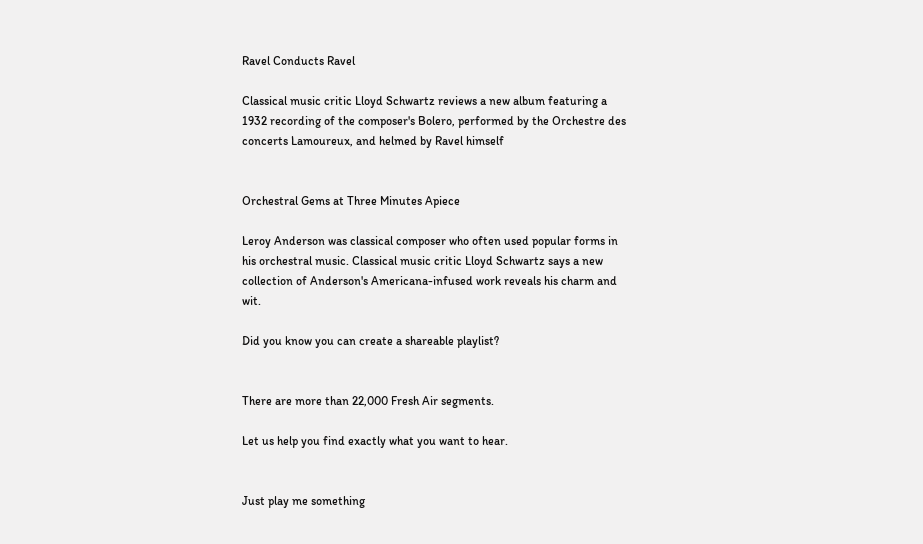Ravel Conducts Ravel

Classical music critic Lloyd Schwartz reviews a new album featuring a 1932 recording of the composer's Bolero, performed by the Orchestre des concerts Lamoureux, and helmed by Ravel himself


Orchestral Gems at Three Minutes Apiece

Leroy Anderson was classical composer who often used popular forms in his orchestral music. Classical music critic Lloyd Schwartz says a new collection of Anderson's Americana-infused work reveals his charm and wit.

Did you know you can create a shareable playlist?


There are more than 22,000 Fresh Air segments.

Let us help you find exactly what you want to hear.


Just play me something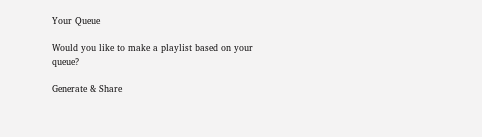Your Queue

Would you like to make a playlist based on your queue?

Generate & Share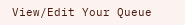View/Edit Your Queue